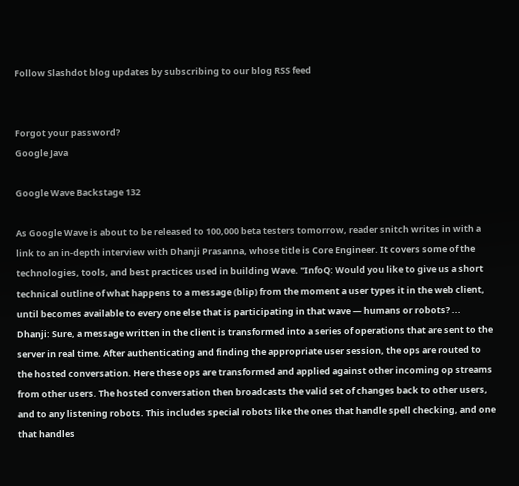Follow Slashdot blog updates by subscribing to our blog RSS feed


Forgot your password?
Google Java

Google Wave Backstage 132

As Google Wave is about to be released to 100,000 beta testers tomorrow, reader snitch writes in with a link to an in-depth interview with Dhanji Prasanna, whose title is Core Engineer. It covers some of the technologies, tools, and best practices used in building Wave. "InfoQ: Would you like to give us a short technical outline of what happens to a message (blip) from the moment a user types it in the web client, until becomes available to every one else that is participating in that wave — humans or robots? ... Dhanji: Sure, a message written in the client is transformed into a series of operations that are sent to the server in real time. After authenticating and finding the appropriate user session, the ops are routed to the hosted conversation. Here these ops are transformed and applied against other incoming op streams from other users. The hosted conversation then broadcasts the valid set of changes back to other users, and to any listening robots. This includes special robots like the ones that handle spell checking, and one that handles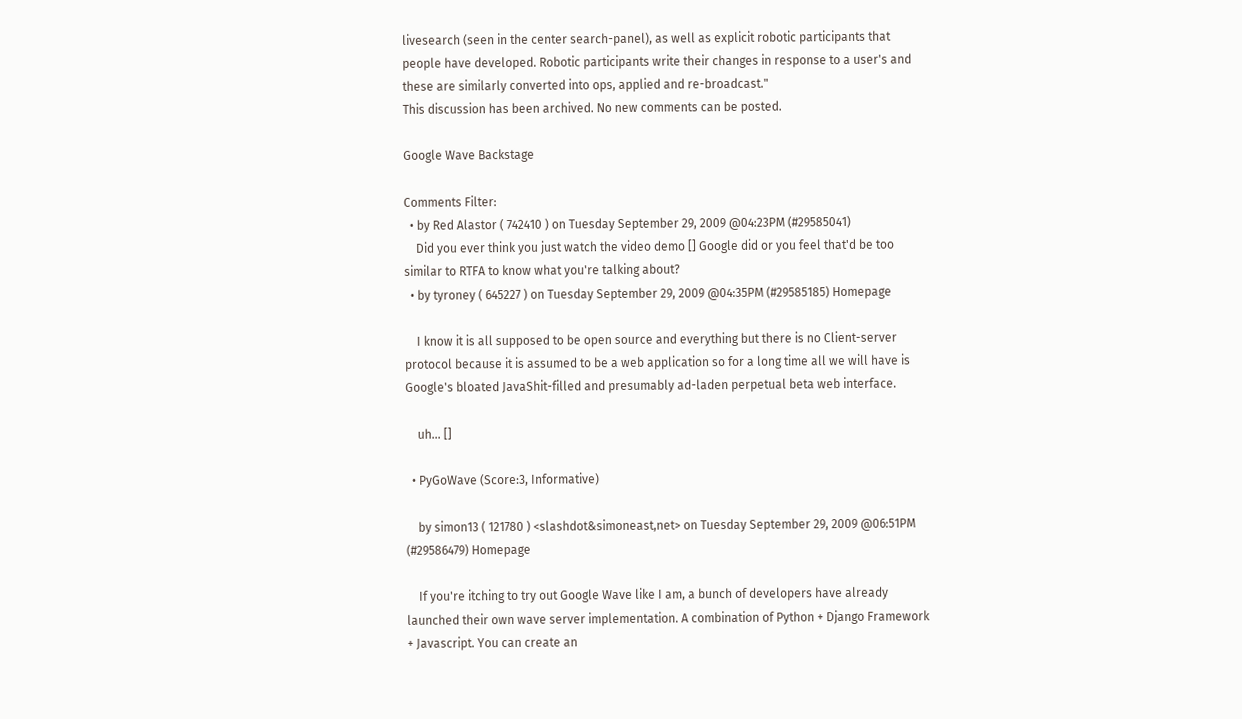livesearch (seen in the center search-panel), as well as explicit robotic participants that people have developed. Robotic participants write their changes in response to a user's and these are similarly converted into ops, applied and re-broadcast."
This discussion has been archived. No new comments can be posted.

Google Wave Backstage

Comments Filter:
  • by Red Alastor ( 742410 ) on Tuesday September 29, 2009 @04:23PM (#29585041)
    Did you ever think you just watch the video demo [] Google did or you feel that'd be too similar to RTFA to know what you're talking about?
  • by tyroney ( 645227 ) on Tuesday September 29, 2009 @04:35PM (#29585185) Homepage

    I know it is all supposed to be open source and everything but there is no Client-server protocol because it is assumed to be a web application so for a long time all we will have is Google's bloated JavaShit-filled and presumably ad-laden perpetual beta web interface.

    uh... []

  • PyGoWave (Score:3, Informative)

    by simon13 ( 121780 ) <slashdot&simoneast,net> on Tuesday September 29, 2009 @06:51PM (#29586479) Homepage

    If you're itching to try out Google Wave like I am, a bunch of developers have already launched their own wave server implementation. A combination of Python + Django Framework + Javascript. You can create an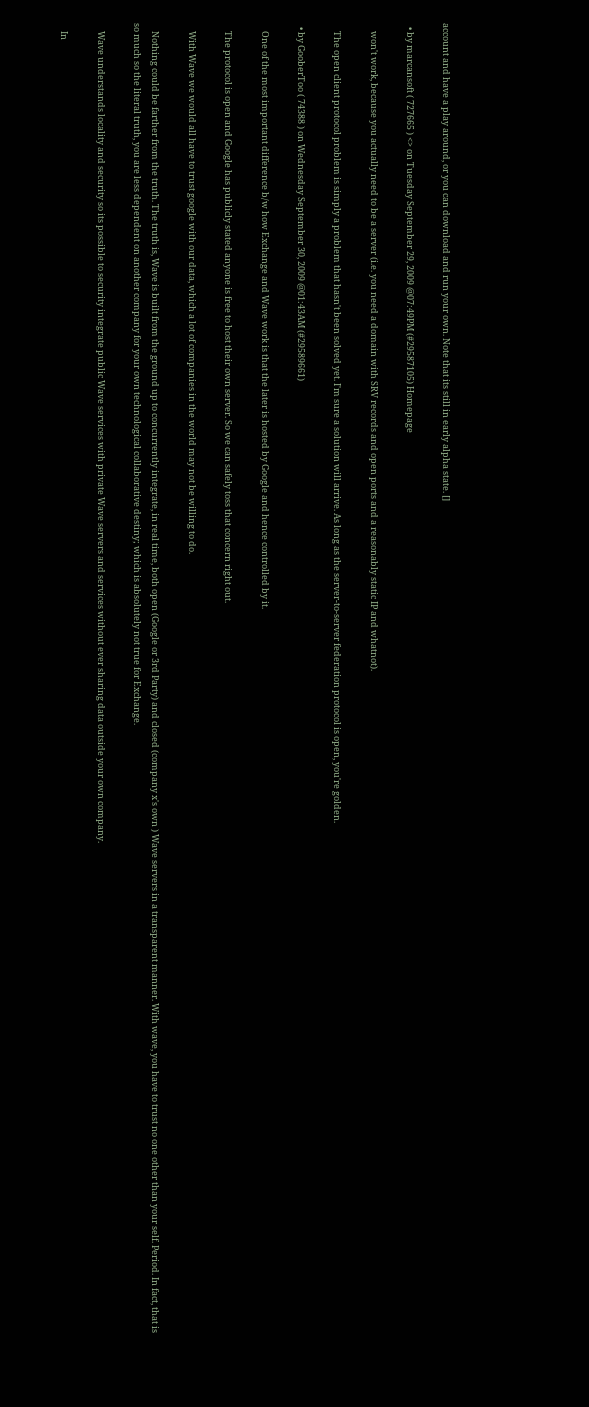account and have a play around, or you can download and run your own. Note that its still in early alpha state. []

  • by marcansoft ( 727665 ) <> on Tuesday September 29, 2009 @07:49PM (#29587105) Homepage

    won't work, because you actually need to be a server (i.e. you need a domain with SRV records and open ports and a reasonably static IP and whatnot).

    The open client protocol problem is simply a problem that hasn't been solved yet. I'm sure a solution will arrive. As long as the server-to-server federation protocol is open, you're golden.

  • by GooberToo ( 74388 ) on Wednesday September 30, 2009 @01:43AM (#29589661)

    One of the most important difference b/w how Exchange and Wave work is that the later is hosted by Google and hence controlled by it.

    The protocol is open and Google has publicly stated anyone is free to host their own server. So we can safely toss that concern right out.

    With Wave we would all have to trust google with our data, which a lot of companies in the world may not be willing to do.

    Nothing could be farther from the truth. The truth is, Wave is built from the ground up to concurrently integrate, in real time, both open (Google or 3rd Party) and closed (company x's own ) Wave servers in a transparent manner. With wave, you have to trust no one other than your self. Period. In fact, that is so much so the literal truth, you are less dependent on another company for your own technological collaborative destiny; which is absolutely not true for Exchange.

    Wave understands locality and security so its possible to security integrate public Wave services with private Wave servers and services without ever sharing data outside your own company.

    In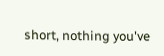short, nothing you've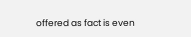offered as fact is even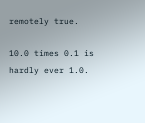remotely true.

10.0 times 0.1 is hardly ever 1.0.